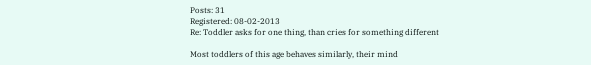Posts: 31
Registered: 08-02-2013
Re: Toddler asks for one thing, than cries for something different

Most toddlers of this age behaves similarly, their mind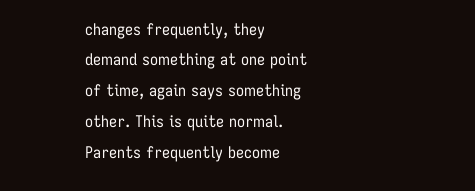changes frequently, they demand something at one point of time, again says something other. This is quite normal. Parents frequently become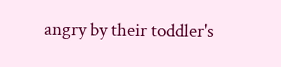angry by their toddler's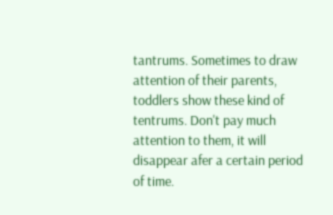tantrums. Sometimes to draw attention of their parents, toddlers show these kind of tentrums. Don't pay much attention to them, it will disappear afer a certain period of time.